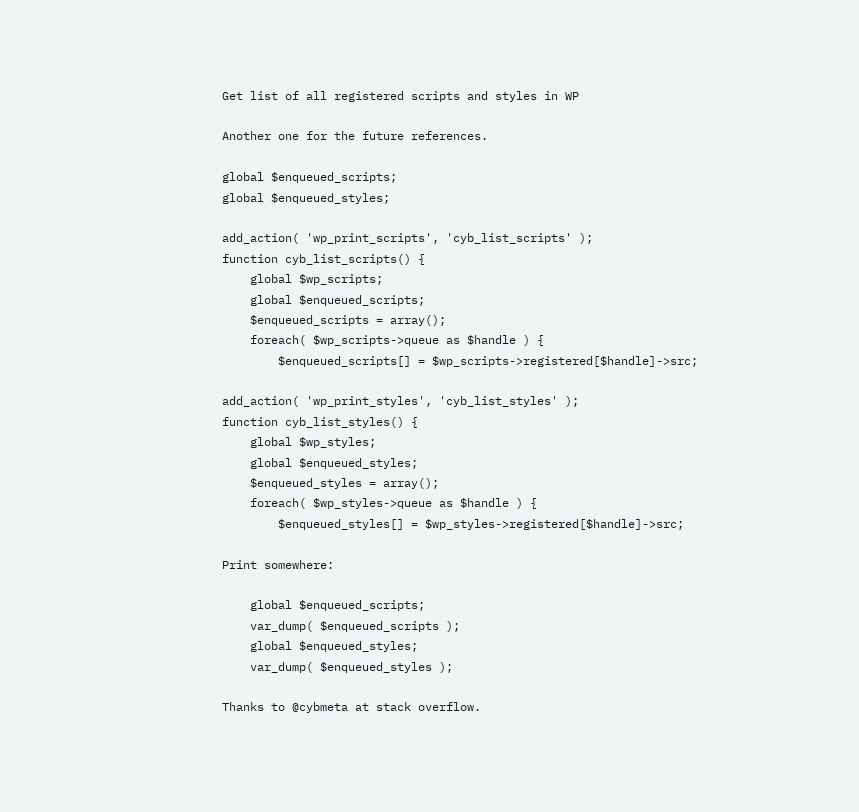Get list of all registered scripts and styles in WP

Another one for the future references.

global $enqueued_scripts;
global $enqueued_styles;

add_action( 'wp_print_scripts', 'cyb_list_scripts' );
function cyb_list_scripts() {
    global $wp_scripts;
    global $enqueued_scripts;
    $enqueued_scripts = array();
    foreach( $wp_scripts->queue as $handle ) {
        $enqueued_scripts[] = $wp_scripts->registered[$handle]->src;

add_action( 'wp_print_styles', 'cyb_list_styles' );
function cyb_list_styles() {
    global $wp_styles;
    global $enqueued_styles;
    $enqueued_styles = array();
    foreach( $wp_styles->queue as $handle ) {
        $enqueued_styles[] = $wp_styles->registered[$handle]->src;

Print somewhere:

    global $enqueued_scripts;
    var_dump( $enqueued_scripts );
    global $enqueued_styles;
    var_dump( $enqueued_styles );

Thanks to @cybmeta at stack overflow.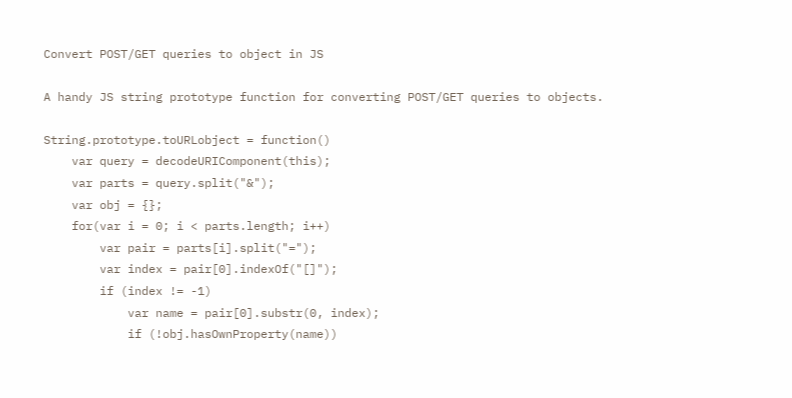Convert POST/GET queries to object in JS

A handy JS string prototype function for converting POST/GET queries to objects.

String.prototype.toURLobject = function()
    var query = decodeURIComponent(this);
    var parts = query.split("&");
    var obj = {};
    for(var i = 0; i < parts.length; i++)
        var pair = parts[i].split("=");
        var index = pair[0].indexOf("[]");
        if (index != -1)
            var name = pair[0].substr(0, index);
            if (!obj.hasOwnProperty(name))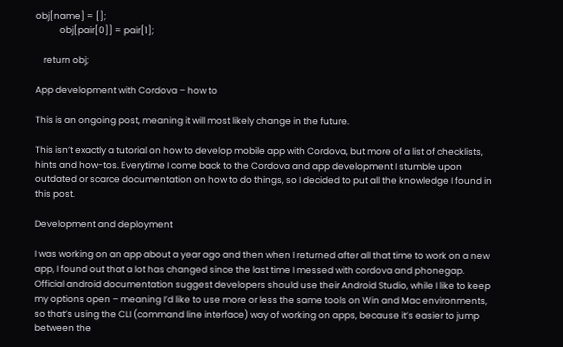obj[name] = [];
            obj[pair[0]] = pair[1];

    return obj;

App development with Cordova – how to

This is an ongoing post, meaning it will most likely change in the future.

This isn’t exactly a tutorial on how to develop mobile app with Cordova, but more of a list of checklists, hints and how-tos. Everytime I come back to the Cordova and app development I stumble upon outdated or scarce documentation on how to do things, so I decided to put all the knowledge I found in this post.

Development and deployment

I was working on an app about a year ago and then when I returned after all that time to work on a new app, I found out that a lot has changed since the last time I messed with cordova and phonegap. Official android documentation suggest developers should use their Android Studio, while I like to keep my options open – meaning I’d like to use more or less the same tools on Win and Mac environments, so that’s using the CLI (command line interface) way of working on apps, because it’s easier to jump between the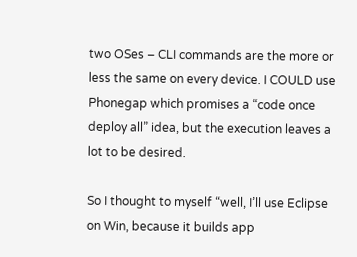two OSes – CLI commands are the more or less the same on every device. I COULD use Phonegap which promises a “code once deploy all” idea, but the execution leaves a lot to be desired.

So I thought to myself “well, I’ll use Eclipse on Win, because it builds app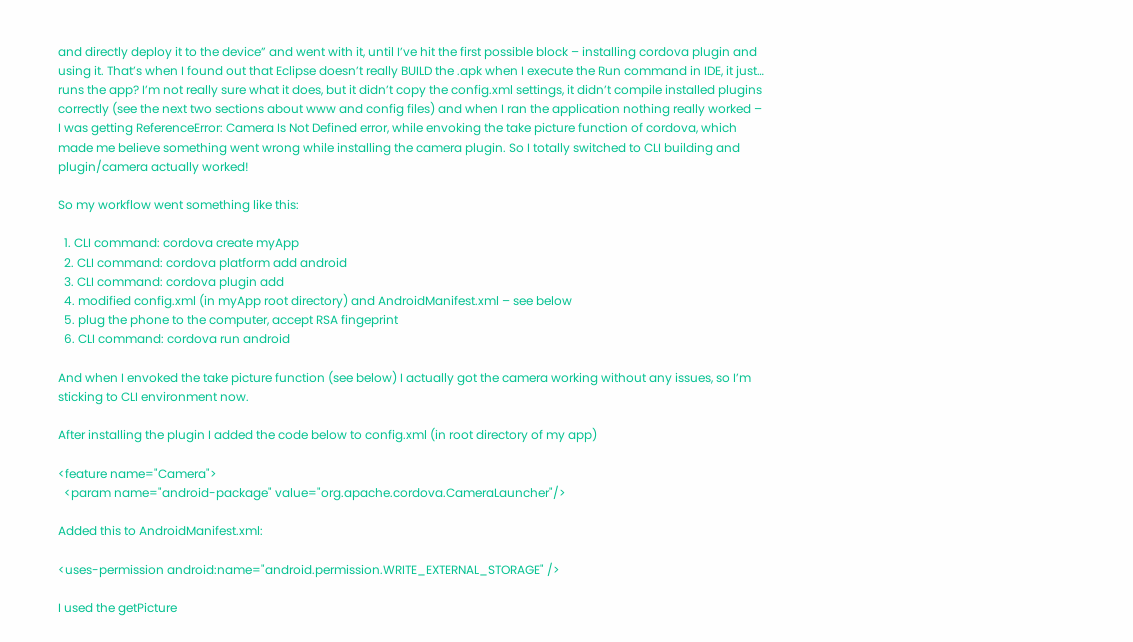and directly deploy it to the device” and went with it, until I’ve hit the first possible block – installing cordova plugin and using it. That’s when I found out that Eclipse doesn’t really BUILD the .apk when I execute the Run command in IDE, it just… runs the app? I’m not really sure what it does, but it didn’t copy the config.xml settings, it didn’t compile installed plugins correctly (see the next two sections about www and config files) and when I ran the application nothing really worked – I was getting ReferenceError: Camera Is Not Defined error, while envoking the take picture function of cordova, which made me believe something went wrong while installing the camera plugin. So I totally switched to CLI building and plugin/camera actually worked!

So my workflow went something like this:

  1. CLI command: cordova create myApp
  2. CLI command: cordova platform add android
  3. CLI command: cordova plugin add
  4. modified config.xml (in myApp root directory) and AndroidManifest.xml – see below
  5. plug the phone to the computer, accept RSA fingeprint
  6. CLI command: cordova run android

And when I envoked the take picture function (see below) I actually got the camera working without any issues, so I’m sticking to CLI environment now.

After installing the plugin I added the code below to config.xml (in root directory of my app)

<feature name="Camera">
  <param name="android-package" value="org.apache.cordova.CameraLauncher"/>

Added this to AndroidManifest.xml:

<uses-permission android:name="android.permission.WRITE_EXTERNAL_STORAGE" />

I used the getPicture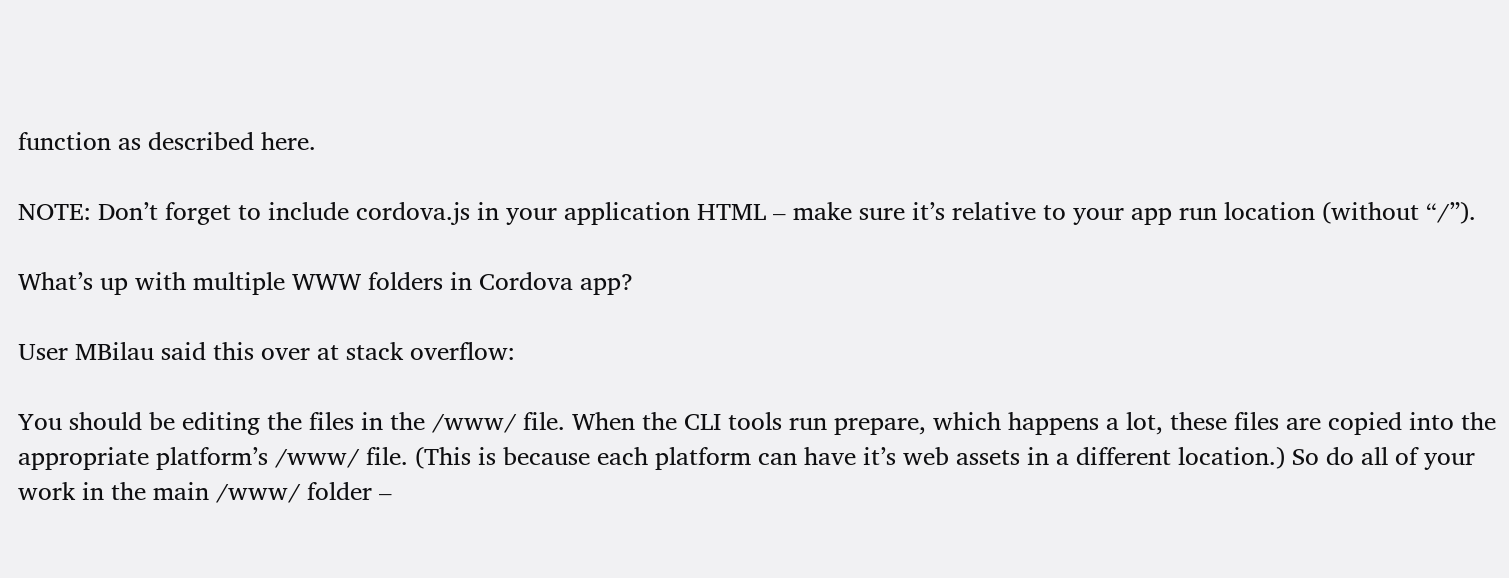function as described here.

NOTE: Don’t forget to include cordova.js in your application HTML – make sure it’s relative to your app run location (without “/”).

What’s up with multiple WWW folders in Cordova app?

User MBilau said this over at stack overflow:

You should be editing the files in the /www/ file. When the CLI tools run prepare, which happens a lot, these files are copied into the appropriate platform’s /www/ file. (This is because each platform can have it’s web assets in a different location.) So do all of your work in the main /www/ folder –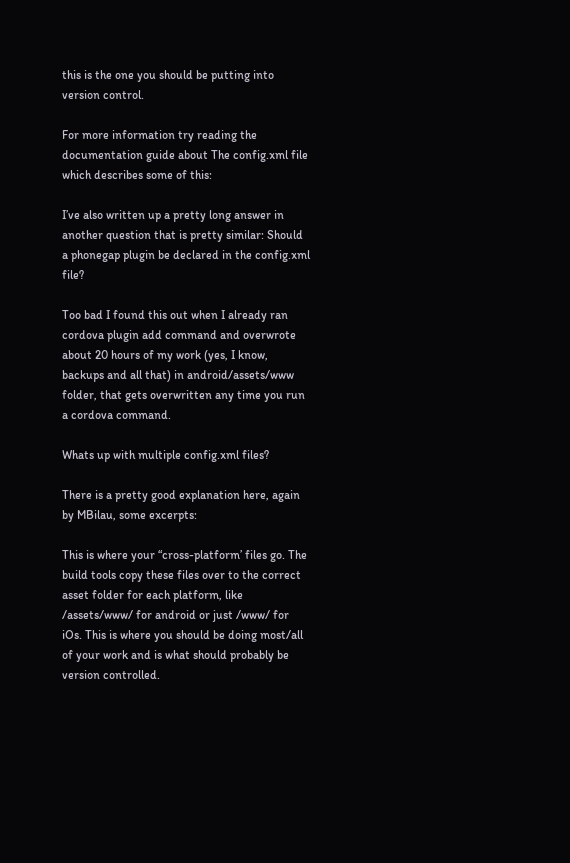this is the one you should be putting into version control.

For more information try reading the documentation guide about The config.xml file which describes some of this:

I’ve also written up a pretty long answer in another question that is pretty similar: Should a phonegap plugin be declared in the config.xml file?

Too bad I found this out when I already ran cordova plugin add command and overwrote about 20 hours of my work (yes, I know, backups and all that) in android/assets/www folder, that gets overwritten any time you run a cordova command.

Whats up with multiple config.xml files?

There is a pretty good explanation here, again by MBilau, some excerpts:

This is where your “cross-platform’ files go. The build tools copy these files over to the correct asset folder for each platform, like /assets/www/ for android or just /www/ for iOs. This is where you should be doing most/all of your work and is what should probably be version controlled.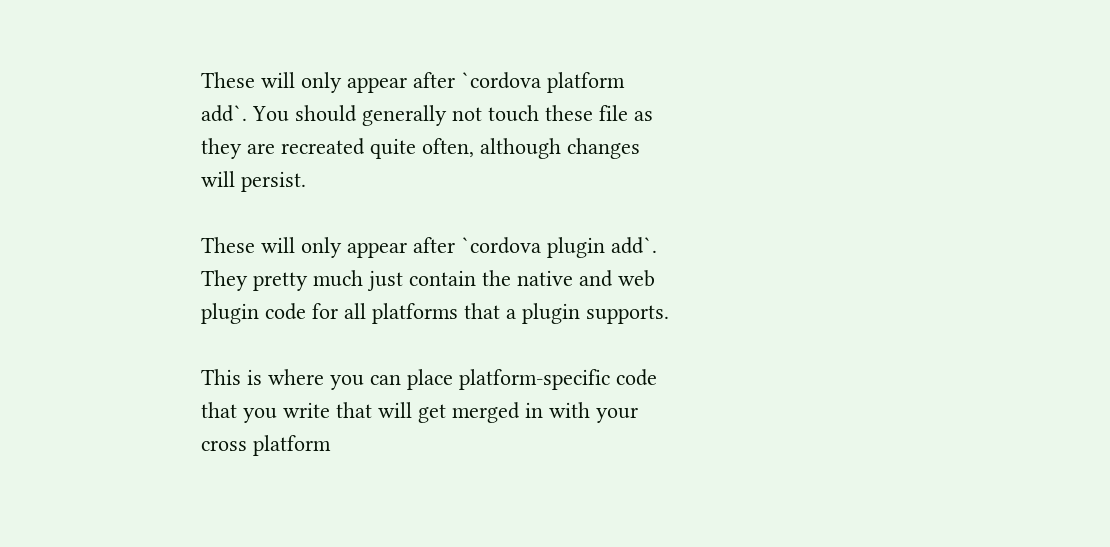These will only appear after `cordova platform add`. You should generally not touch these file as they are recreated quite often, although changes will persist.

These will only appear after `cordova plugin add`. They pretty much just contain the native and web plugin code for all platforms that a plugin supports.

This is where you can place platform-specific code that you write that will get merged in with your cross platform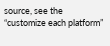source, see the “customize each platform”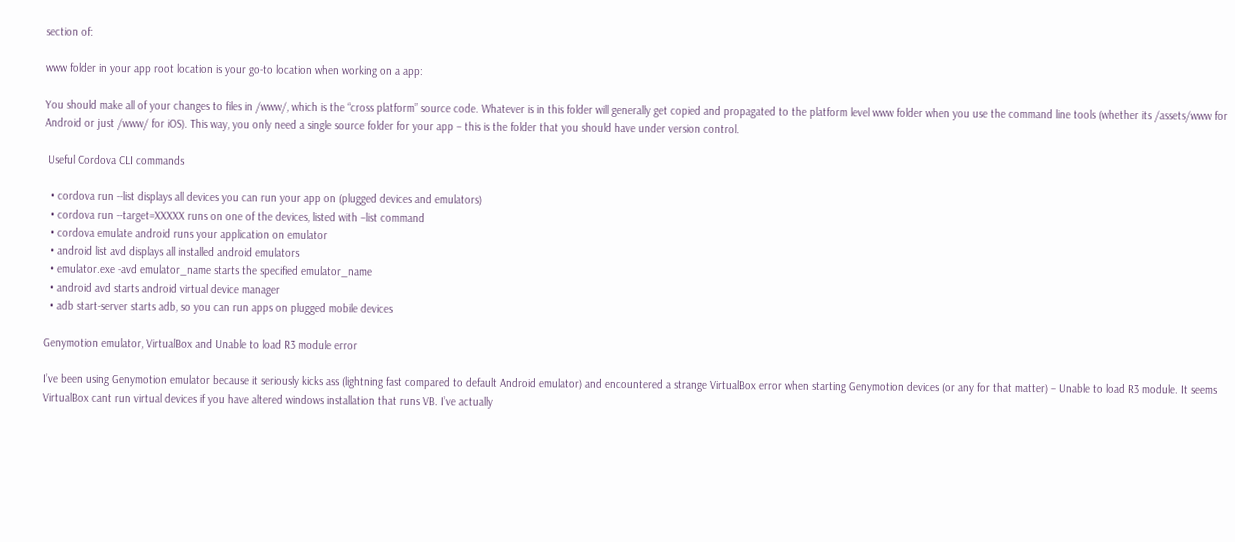section of:

www folder in your app root location is your go-to location when working on a app:

You should make all of your changes to files in /www/, which is the “cross platform” source code. Whatever is in this folder will generally get copied and propagated to the platform level www folder when you use the command line tools (whether its /assets/www for Android or just /www/ for iOS). This way, you only need a single source folder for your app – this is the folder that you should have under version control.

 Useful Cordova CLI commands

  • cordova run --list displays all devices you can run your app on (plugged devices and emulators)
  • cordova run --target=XXXXX runs on one of the devices, listed with –list command
  • cordova emulate android runs your application on emulator
  • android list avd displays all installed android emulators
  • emulator.exe -avd emulator_name starts the specified emulator_name
  • android avd starts android virtual device manager
  • adb start-server starts adb, so you can run apps on plugged mobile devices

Genymotion emulator, VirtualBox and Unable to load R3 module error

I’ve been using Genymotion emulator because it seriously kicks ass (lightning fast compared to default Android emulator) and encountered a strange VirtualBox error when starting Genymotion devices (or any for that matter) – Unable to load R3 module. It seems VirtualBox cant run virtual devices if you have altered windows installation that runs VB. I’ve actually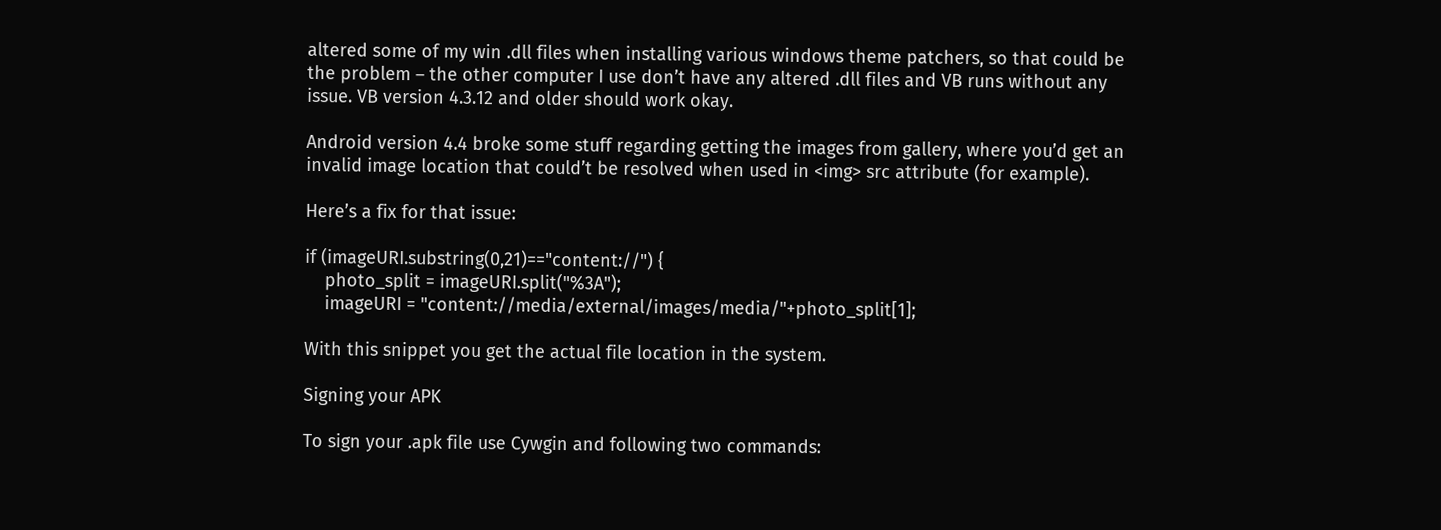altered some of my win .dll files when installing various windows theme patchers, so that could be the problem – the other computer I use don’t have any altered .dll files and VB runs without any issue. VB version 4.3.12 and older should work okay.

Android version 4.4 broke some stuff regarding getting the images from gallery, where you’d get an invalid image location that could’t be resolved when used in <img> src attribute (for example).

Here’s a fix for that issue:

if (imageURI.substring(0,21)=="content://") {
    photo_split = imageURI.split("%3A");
    imageURI = "content://media/external/images/media/"+photo_split[1];

With this snippet you get the actual file location in the system.

Signing your APK

To sign your .apk file use Cywgin and following two commands: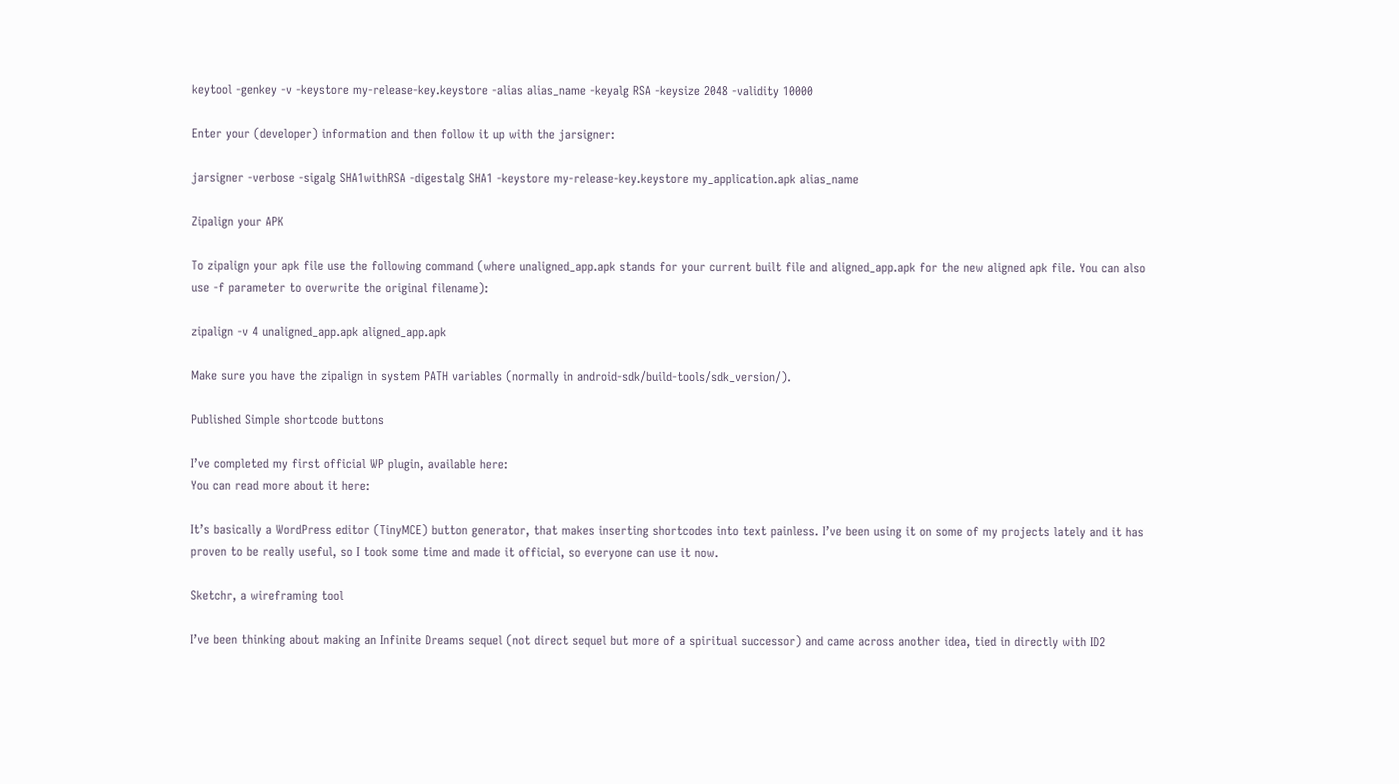keytool -genkey -v -keystore my-release-key.keystore -alias alias_name -keyalg RSA -keysize 2048 -validity 10000

Enter your (developer) information and then follow it up with the jarsigner:

jarsigner -verbose -sigalg SHA1withRSA -digestalg SHA1 -keystore my-release-key.keystore my_application.apk alias_name

Zipalign your APK

To zipalign your apk file use the following command (where unaligned_app.apk stands for your current built file and aligned_app.apk for the new aligned apk file. You can also use -f parameter to overwrite the original filename):

zipalign -v 4 unaligned_app.apk aligned_app.apk

Make sure you have the zipalign in system PATH variables (normally in android-sdk/build-tools/sdk_version/).

Published Simple shortcode buttons

I’ve completed my first official WP plugin, available here:
You can read more about it here:

It’s basically a WordPress editor (TinyMCE) button generator, that makes inserting shortcodes into text painless. I’ve been using it on some of my projects lately and it has proven to be really useful, so I took some time and made it official, so everyone can use it now.

Sketchr, a wireframing tool

I’ve been thinking about making an Infinite Dreams sequel (not direct sequel but more of a spiritual successor) and came across another idea, tied in directly with ID2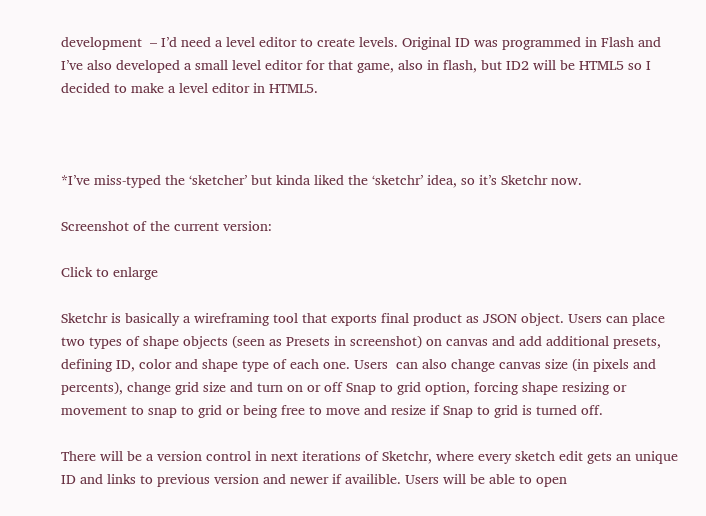development  – I’d need a level editor to create levels. Original ID was programmed in Flash and I’ve also developed a small level editor for that game, also in flash, but ID2 will be HTML5 so I decided to make a level editor in HTML5.



*I’ve miss-typed the ‘sketcher’ but kinda liked the ‘sketchr’ idea, so it’s Sketchr now.

Screenshot of the current version:

Click to enlarge

Sketchr is basically a wireframing tool that exports final product as JSON object. Users can place two types of shape objects (seen as Presets in screenshot) on canvas and add additional presets, defining ID, color and shape type of each one. Users  can also change canvas size (in pixels and percents), change grid size and turn on or off Snap to grid option, forcing shape resizing or movement to snap to grid or being free to move and resize if Snap to grid is turned off.

There will be a version control in next iterations of Sketchr, where every sketch edit gets an unique ID and links to previous version and newer if availible. Users will be able to open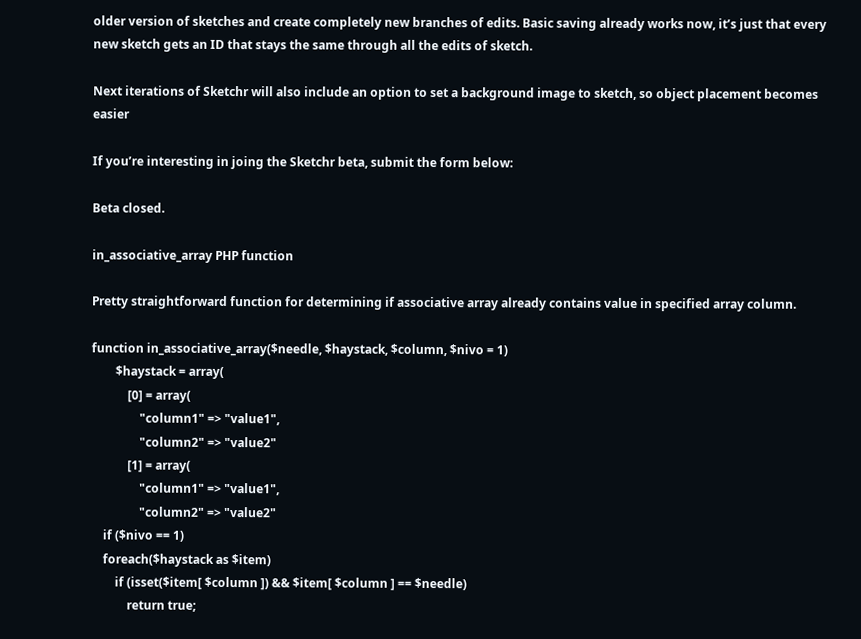older version of sketches and create completely new branches of edits. Basic saving already works now, it’s just that every new sketch gets an ID that stays the same through all the edits of sketch.

Next iterations of Sketchr will also include an option to set a background image to sketch, so object placement becomes easier

If you’re interesting in joing the Sketchr beta, submit the form below:

Beta closed.

in_associative_array PHP function

Pretty straightforward function for determining if associative array already contains value in specified array column.

function in_associative_array($needle, $haystack, $column, $nivo = 1)
        $haystack = array(
            [0] = array(
                "column1" => "value1",
                "column2" => "value2"
            [1] = array(
                "column1" => "value1",
                "column2" => "value2"
    if ($nivo == 1)
    foreach($haystack as $item)
        if (isset($item[ $column ]) && $item[ $column ] == $needle)
            return true;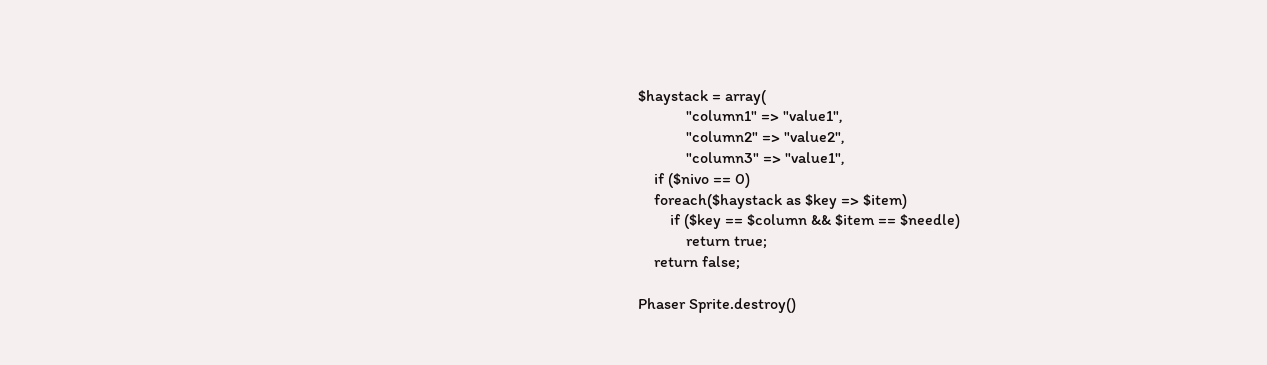$haystack = array(
            "column1" => "value1",
            "column2" => "value2",
            "column3" => "value1",
    if ($nivo == 0)
    foreach($haystack as $key => $item)
        if ($key == $column && $item == $needle)
            return true;
    return false;

Phaser Sprite.destroy()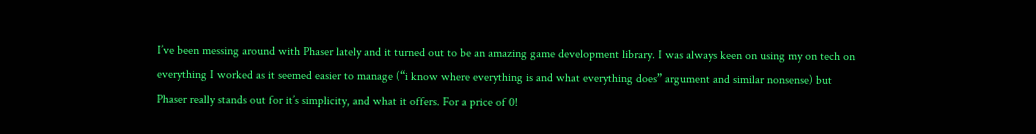I’ve been messing around with Phaser lately and it turned out to be an amazing game development library. I was always keen on using my on tech on everything I worked as it seemed easier to manage (“i know where everything is and what everything does” argument and similar nonsense) but Phaser really stands out for it’s simplicity, and what it offers. For a price of 0!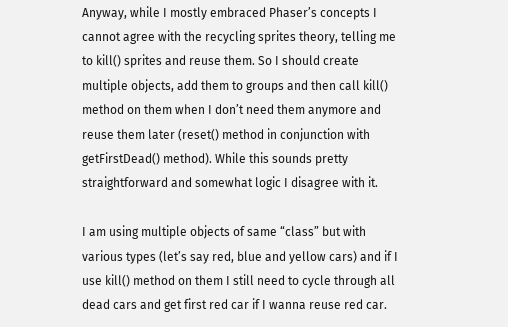Anyway, while I mostly embraced Phaser’s concepts I cannot agree with the recycling sprites theory, telling me to kill() sprites and reuse them. So I should create multiple objects, add them to groups and then call kill() method on them when I don’t need them anymore and reuse them later (reset() method in conjunction with getFirstDead() method). While this sounds pretty straightforward and somewhat logic I disagree with it.

I am using multiple objects of same “class” but with various types (let’s say red, blue and yellow cars) and if I use kill() method on them I still need to cycle through all dead cars and get first red car if I wanna reuse red car.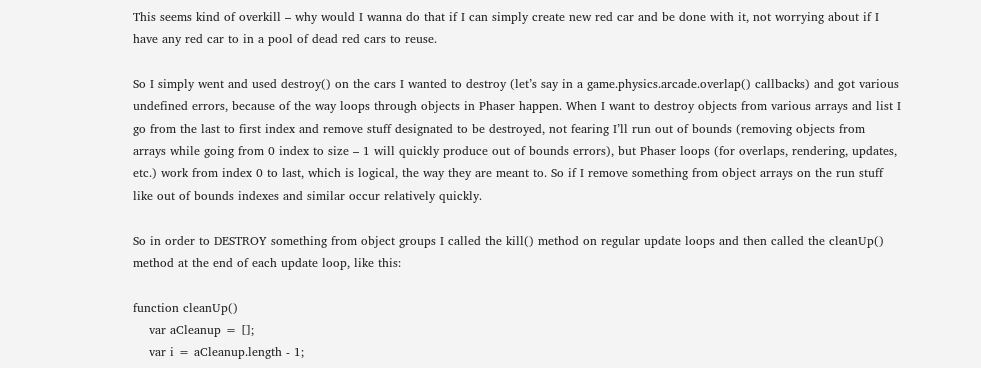This seems kind of overkill – why would I wanna do that if I can simply create new red car and be done with it, not worrying about if I have any red car to in a pool of dead red cars to reuse.

So I simply went and used destroy() on the cars I wanted to destroy (let’s say in a game.physics.arcade.overlap() callbacks) and got various undefined errors, because of the way loops through objects in Phaser happen. When I want to destroy objects from various arrays and list I go from the last to first index and remove stuff designated to be destroyed, not fearing I’ll run out of bounds (removing objects from arrays while going from 0 index to size – 1 will quickly produce out of bounds errors), but Phaser loops (for overlaps, rendering, updates, etc.) work from index 0 to last, which is logical, the way they are meant to. So if I remove something from object arrays on the run stuff like out of bounds indexes and similar occur relatively quickly.

So in order to DESTROY something from object groups I called the kill() method on regular update loops and then called the cleanUp() method at the end of each update loop, like this:

function cleanUp()
    var aCleanup = [];
    var i = aCleanup.length - 1;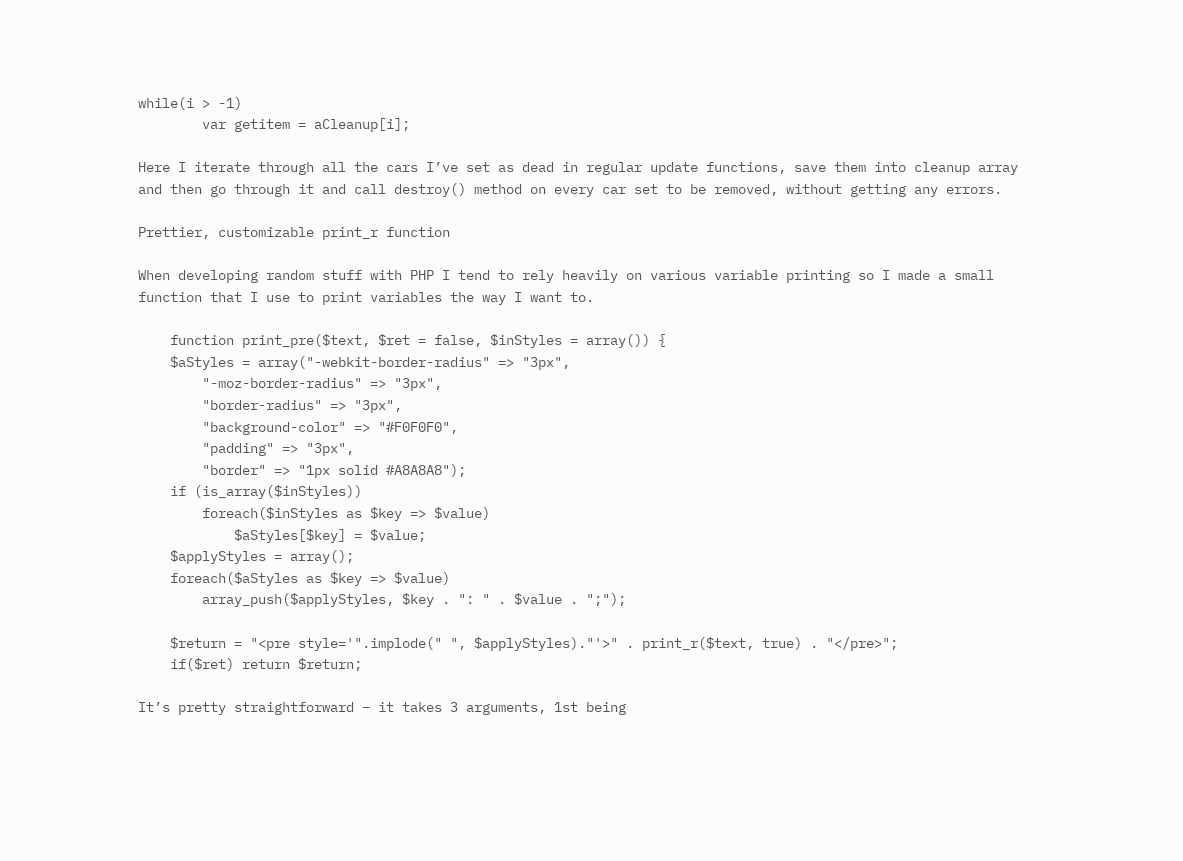while(i > -1)
        var getitem = aCleanup[i];

Here I iterate through all the cars I’ve set as dead in regular update functions, save them into cleanup array and then go through it and call destroy() method on every car set to be removed, without getting any errors.

Prettier, customizable print_r function

When developing random stuff with PHP I tend to rely heavily on various variable printing so I made a small function that I use to print variables the way I want to.

    function print_pre($text, $ret = false, $inStyles = array()) {
    $aStyles = array("-webkit-border-radius" => "3px",
        "-moz-border-radius" => "3px",
        "border-radius" => "3px",
        "background-color" => "#F0F0F0",
        "padding" => "3px",
        "border" => "1px solid #A8A8A8");
    if (is_array($inStyles))
        foreach($inStyles as $key => $value)
            $aStyles[$key] = $value;
    $applyStyles = array();
    foreach($aStyles as $key => $value)
        array_push($applyStyles, $key . ": " . $value . ";");

    $return = "<pre style='".implode(" ", $applyStyles)."'>" . print_r($text, true) . "</pre>";
    if($ret) return $return;

It’s pretty straightforward – it takes 3 arguments, 1st being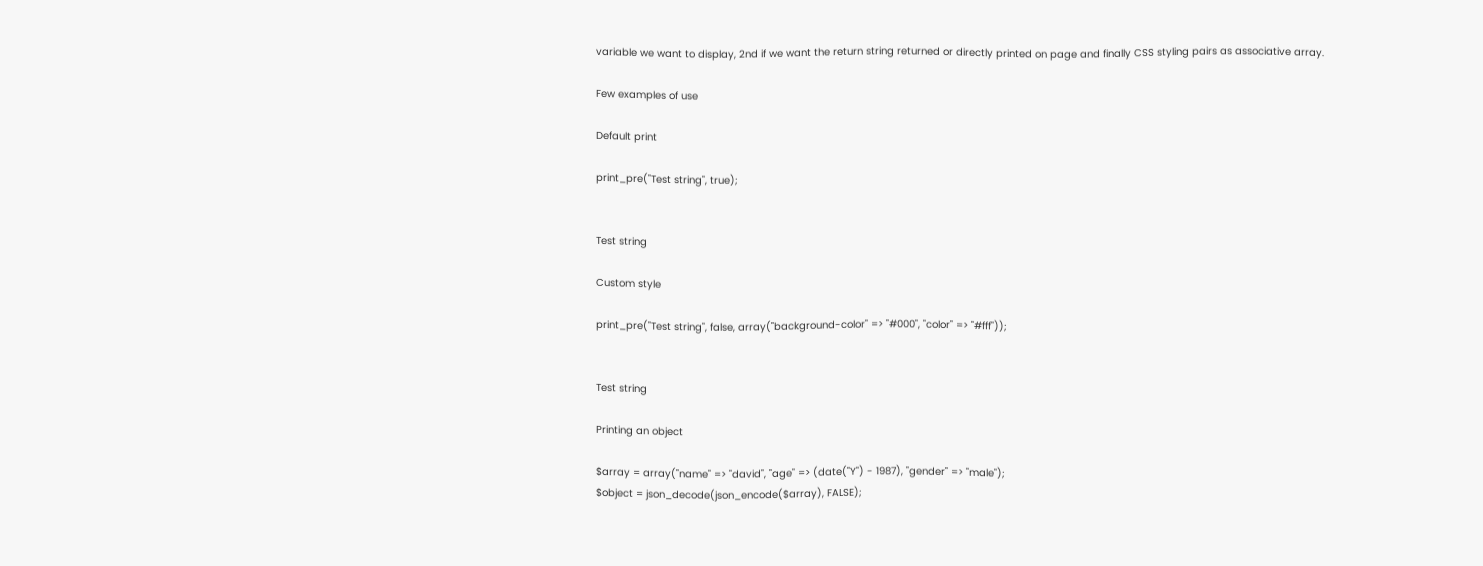variable we want to display, 2nd if we want the return string returned or directly printed on page and finally CSS styling pairs as associative array.

Few examples of use

Default print

print_pre("Test string", true);


Test string

Custom style

print_pre("Test string", false, array("background-color" => "#000", "color" => "#fff"));


Test string

Printing an object

$array = array("name" => "david", "age" => (date("Y") - 1987), "gender" => "male");
$object = json_decode(json_encode($array), FALSE);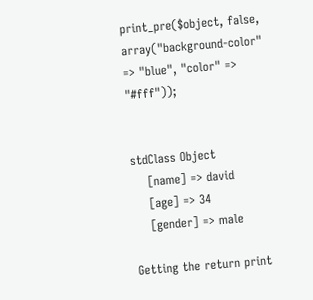print_pre($object, false, array("background-color" => "blue", "color" => "#fff"));


stdClass Object
    [name] => david
    [age] => 34
    [gender] => male

Getting the return print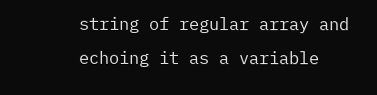string of regular array and echoing it as a variable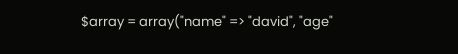$array = array("name" => "david", "age"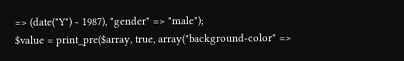=> (date("Y") - 1987), "gender" => "male");
$value = print_pre($array, true, array("background-color" =>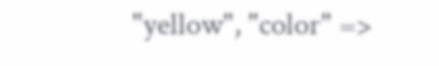"yellow", "color" =>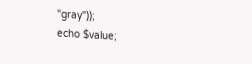"gray"));
echo $value;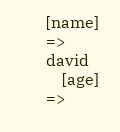[name] => david
    [age] =>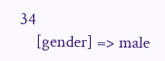34
    [gender] => male